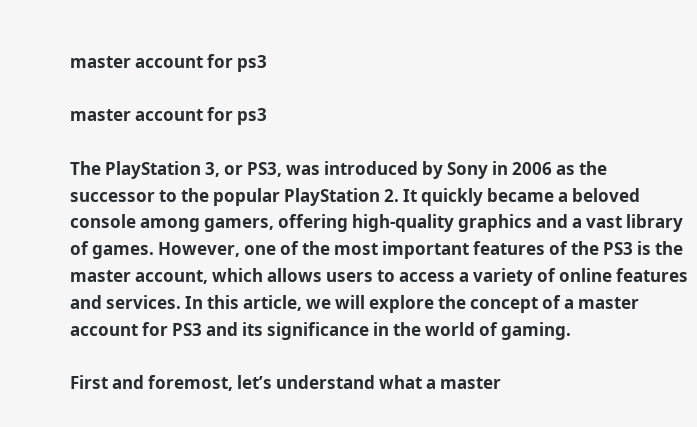master account for ps3

master account for ps3

The PlayStation 3, or PS3, was introduced by Sony in 2006 as the successor to the popular PlayStation 2. It quickly became a beloved console among gamers, offering high-quality graphics and a vast library of games. However, one of the most important features of the PS3 is the master account, which allows users to access a variety of online features and services. In this article, we will explore the concept of a master account for PS3 and its significance in the world of gaming.

First and foremost, let’s understand what a master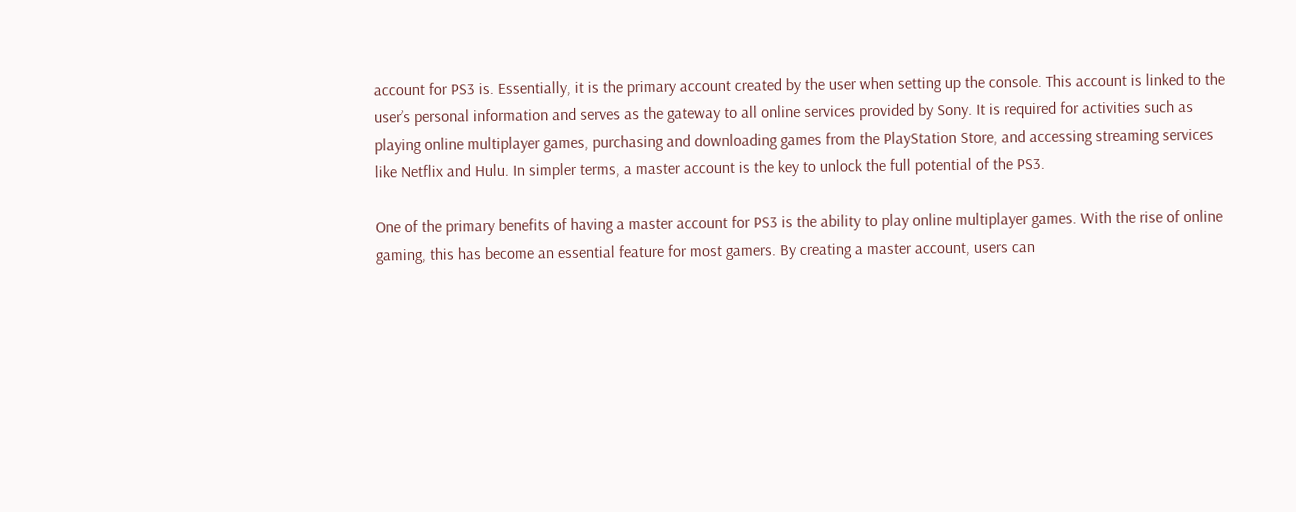account for PS3 is. Essentially, it is the primary account created by the user when setting up the console. This account is linked to the user’s personal information and serves as the gateway to all online services provided by Sony. It is required for activities such as playing online multiplayer games, purchasing and downloading games from the PlayStation Store, and accessing streaming services like Netflix and Hulu. In simpler terms, a master account is the key to unlock the full potential of the PS3.

One of the primary benefits of having a master account for PS3 is the ability to play online multiplayer games. With the rise of online gaming, this has become an essential feature for most gamers. By creating a master account, users can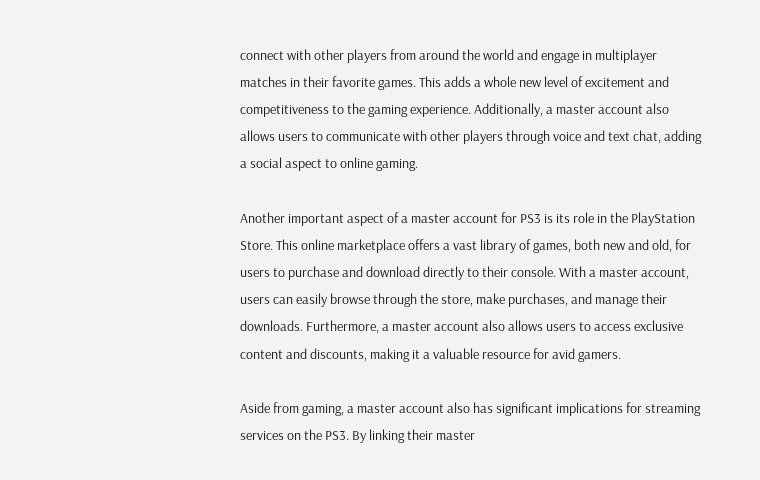connect with other players from around the world and engage in multiplayer matches in their favorite games. This adds a whole new level of excitement and competitiveness to the gaming experience. Additionally, a master account also allows users to communicate with other players through voice and text chat, adding a social aspect to online gaming.

Another important aspect of a master account for PS3 is its role in the PlayStation Store. This online marketplace offers a vast library of games, both new and old, for users to purchase and download directly to their console. With a master account, users can easily browse through the store, make purchases, and manage their downloads. Furthermore, a master account also allows users to access exclusive content and discounts, making it a valuable resource for avid gamers.

Aside from gaming, a master account also has significant implications for streaming services on the PS3. By linking their master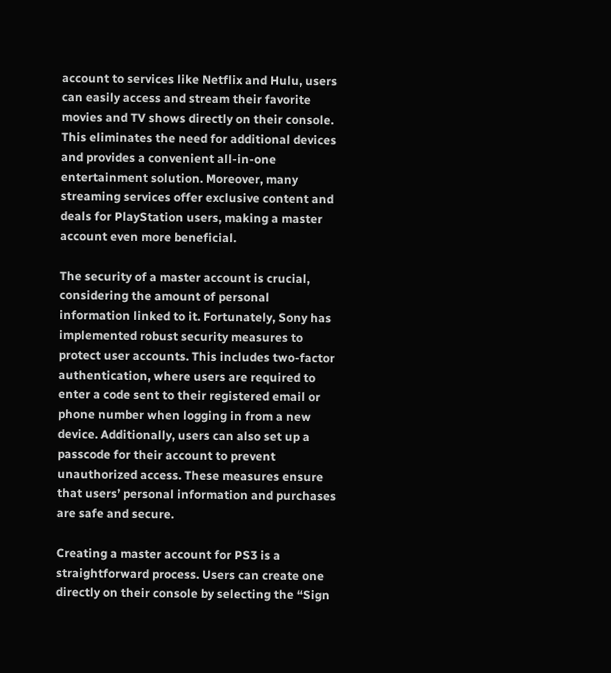account to services like Netflix and Hulu, users can easily access and stream their favorite movies and TV shows directly on their console. This eliminates the need for additional devices and provides a convenient all-in-one entertainment solution. Moreover, many streaming services offer exclusive content and deals for PlayStation users, making a master account even more beneficial.

The security of a master account is crucial, considering the amount of personal information linked to it. Fortunately, Sony has implemented robust security measures to protect user accounts. This includes two-factor authentication, where users are required to enter a code sent to their registered email or phone number when logging in from a new device. Additionally, users can also set up a passcode for their account to prevent unauthorized access. These measures ensure that users’ personal information and purchases are safe and secure.

Creating a master account for PS3 is a straightforward process. Users can create one directly on their console by selecting the “Sign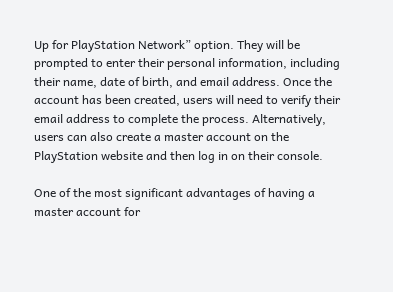Up for PlayStation Network” option. They will be prompted to enter their personal information, including their name, date of birth, and email address. Once the account has been created, users will need to verify their email address to complete the process. Alternatively, users can also create a master account on the PlayStation website and then log in on their console.

One of the most significant advantages of having a master account for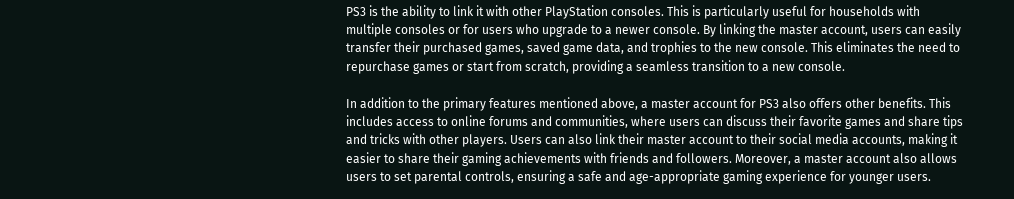PS3 is the ability to link it with other PlayStation consoles. This is particularly useful for households with multiple consoles or for users who upgrade to a newer console. By linking the master account, users can easily transfer their purchased games, saved game data, and trophies to the new console. This eliminates the need to repurchase games or start from scratch, providing a seamless transition to a new console.

In addition to the primary features mentioned above, a master account for PS3 also offers other benefits. This includes access to online forums and communities, where users can discuss their favorite games and share tips and tricks with other players. Users can also link their master account to their social media accounts, making it easier to share their gaming achievements with friends and followers. Moreover, a master account also allows users to set parental controls, ensuring a safe and age-appropriate gaming experience for younger users.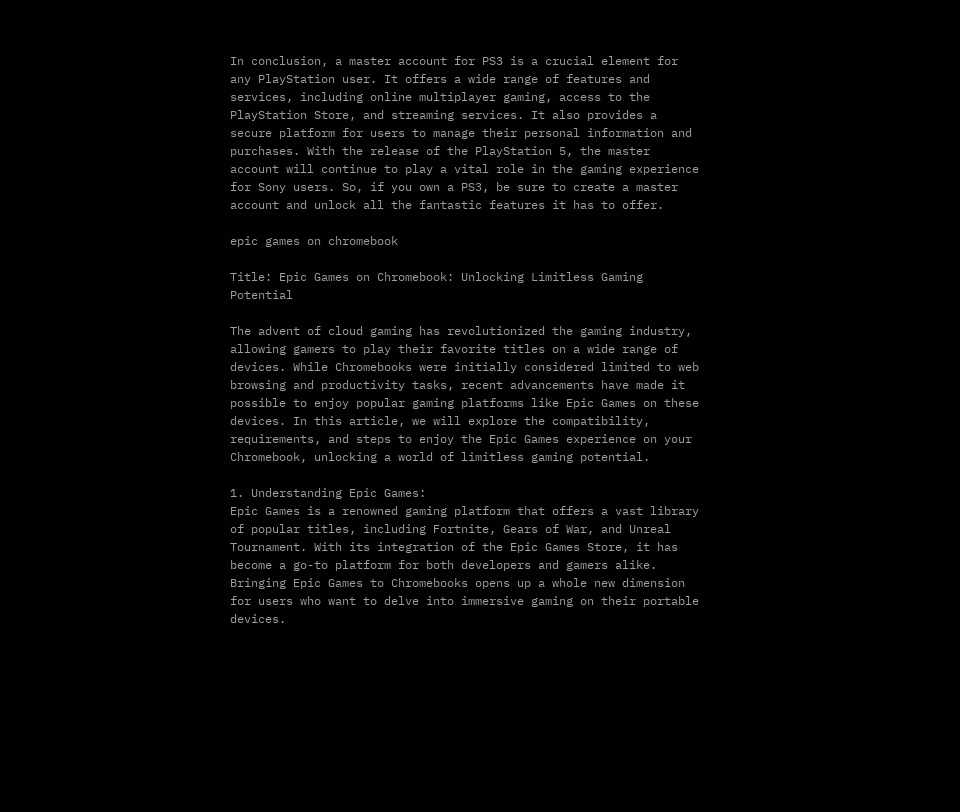In conclusion, a master account for PS3 is a crucial element for any PlayStation user. It offers a wide range of features and services, including online multiplayer gaming, access to the PlayStation Store, and streaming services. It also provides a secure platform for users to manage their personal information and purchases. With the release of the PlayStation 5, the master account will continue to play a vital role in the gaming experience for Sony users. So, if you own a PS3, be sure to create a master account and unlock all the fantastic features it has to offer.

epic games on chromebook

Title: Epic Games on Chromebook: Unlocking Limitless Gaming Potential

The advent of cloud gaming has revolutionized the gaming industry, allowing gamers to play their favorite titles on a wide range of devices. While Chromebooks were initially considered limited to web browsing and productivity tasks, recent advancements have made it possible to enjoy popular gaming platforms like Epic Games on these devices. In this article, we will explore the compatibility, requirements, and steps to enjoy the Epic Games experience on your Chromebook, unlocking a world of limitless gaming potential.

1. Understanding Epic Games:
Epic Games is a renowned gaming platform that offers a vast library of popular titles, including Fortnite, Gears of War, and Unreal Tournament. With its integration of the Epic Games Store, it has become a go-to platform for both developers and gamers alike. Bringing Epic Games to Chromebooks opens up a whole new dimension for users who want to delve into immersive gaming on their portable devices.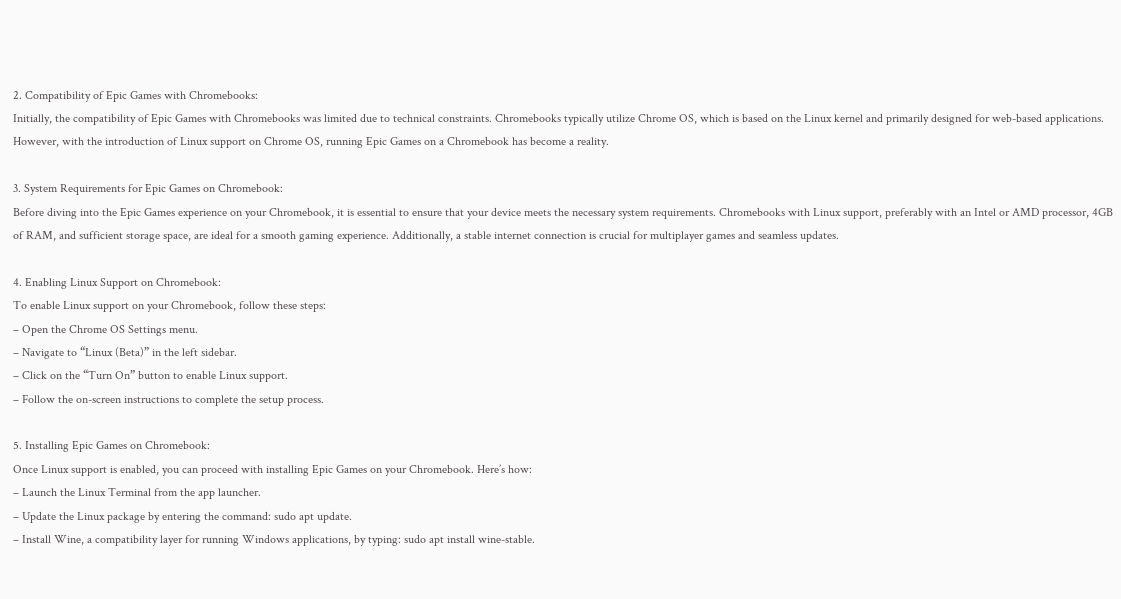2. Compatibility of Epic Games with Chromebooks:
Initially, the compatibility of Epic Games with Chromebooks was limited due to technical constraints. Chromebooks typically utilize Chrome OS, which is based on the Linux kernel and primarily designed for web-based applications. However, with the introduction of Linux support on Chrome OS, running Epic Games on a Chromebook has become a reality.

3. System Requirements for Epic Games on Chromebook:
Before diving into the Epic Games experience on your Chromebook, it is essential to ensure that your device meets the necessary system requirements. Chromebooks with Linux support, preferably with an Intel or AMD processor, 4GB of RAM, and sufficient storage space, are ideal for a smooth gaming experience. Additionally, a stable internet connection is crucial for multiplayer games and seamless updates.

4. Enabling Linux Support on Chromebook:
To enable Linux support on your Chromebook, follow these steps:
– Open the Chrome OS Settings menu.
– Navigate to “Linux (Beta)” in the left sidebar.
– Click on the “Turn On” button to enable Linux support.
– Follow the on-screen instructions to complete the setup process.

5. Installing Epic Games on Chromebook:
Once Linux support is enabled, you can proceed with installing Epic Games on your Chromebook. Here’s how:
– Launch the Linux Terminal from the app launcher.
– Update the Linux package by entering the command: sudo apt update.
– Install Wine, a compatibility layer for running Windows applications, by typing: sudo apt install wine-stable.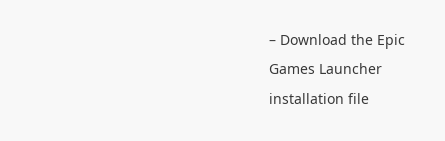– Download the Epic Games Launcher installation file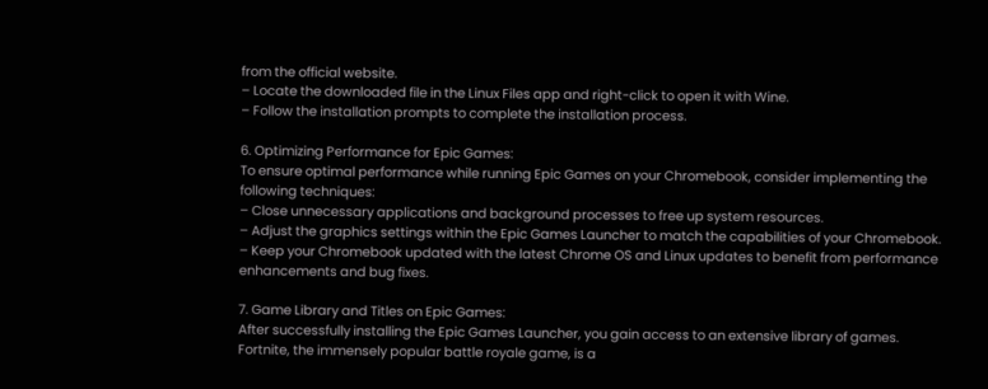from the official website.
– Locate the downloaded file in the Linux Files app and right-click to open it with Wine.
– Follow the installation prompts to complete the installation process.

6. Optimizing Performance for Epic Games:
To ensure optimal performance while running Epic Games on your Chromebook, consider implementing the following techniques:
– Close unnecessary applications and background processes to free up system resources.
– Adjust the graphics settings within the Epic Games Launcher to match the capabilities of your Chromebook.
– Keep your Chromebook updated with the latest Chrome OS and Linux updates to benefit from performance enhancements and bug fixes.

7. Game Library and Titles on Epic Games:
After successfully installing the Epic Games Launcher, you gain access to an extensive library of games. Fortnite, the immensely popular battle royale game, is a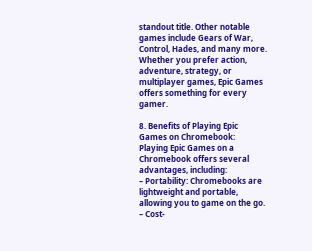standout title. Other notable games include Gears of War, Control, Hades, and many more. Whether you prefer action, adventure, strategy, or multiplayer games, Epic Games offers something for every gamer.

8. Benefits of Playing Epic Games on Chromebook:
Playing Epic Games on a Chromebook offers several advantages, including:
– Portability: Chromebooks are lightweight and portable, allowing you to game on the go.
– Cost-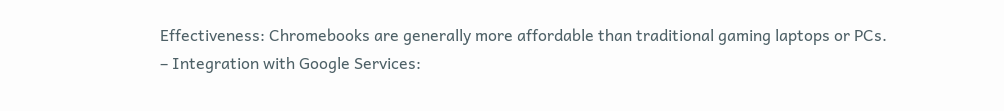Effectiveness: Chromebooks are generally more affordable than traditional gaming laptops or PCs.
– Integration with Google Services: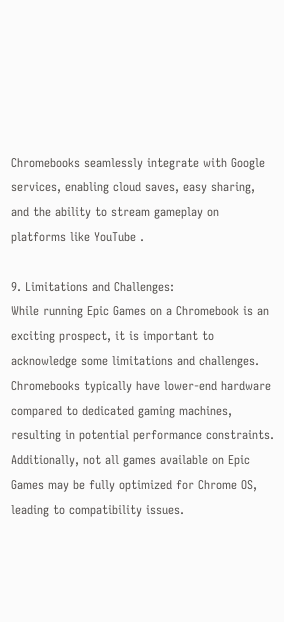Chromebooks seamlessly integrate with Google services, enabling cloud saves, easy sharing, and the ability to stream gameplay on platforms like YouTube .

9. Limitations and Challenges:
While running Epic Games on a Chromebook is an exciting prospect, it is important to acknowledge some limitations and challenges. Chromebooks typically have lower-end hardware compared to dedicated gaming machines, resulting in potential performance constraints. Additionally, not all games available on Epic Games may be fully optimized for Chrome OS, leading to compatibility issues.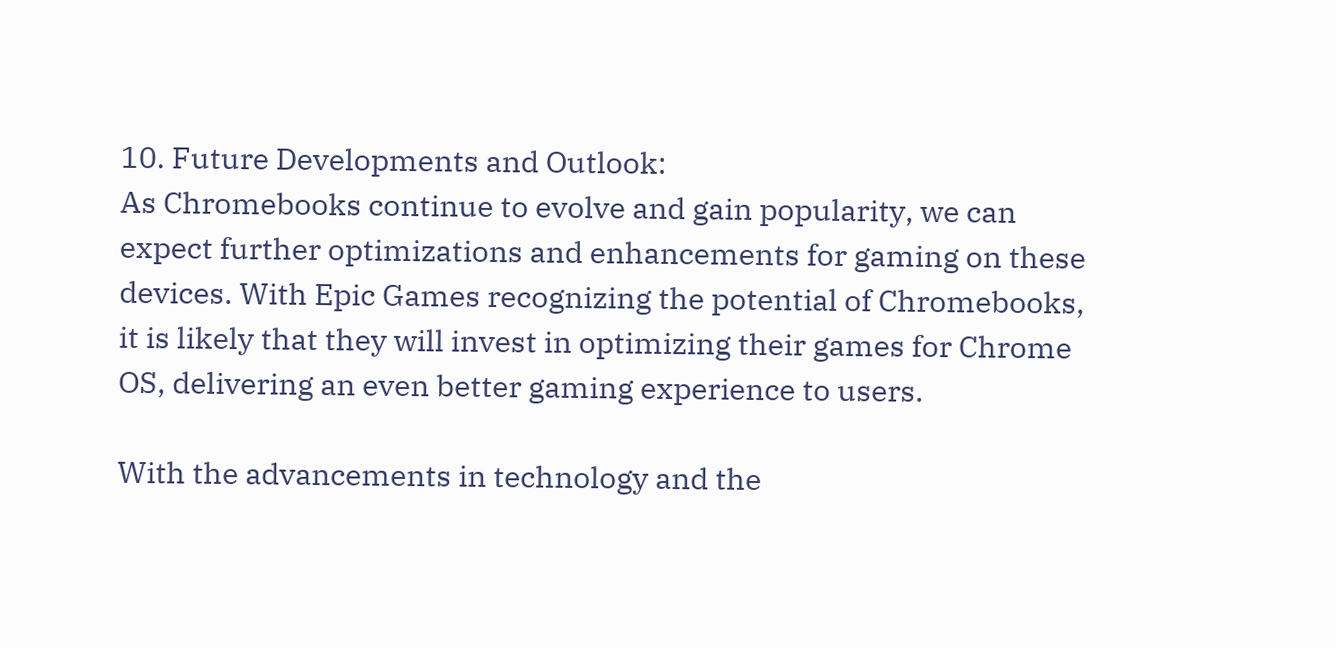10. Future Developments and Outlook:
As Chromebooks continue to evolve and gain popularity, we can expect further optimizations and enhancements for gaming on these devices. With Epic Games recognizing the potential of Chromebooks, it is likely that they will invest in optimizing their games for Chrome OS, delivering an even better gaming experience to users.

With the advancements in technology and the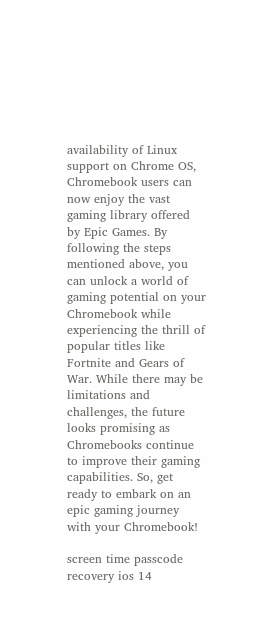availability of Linux support on Chrome OS, Chromebook users can now enjoy the vast gaming library offered by Epic Games. By following the steps mentioned above, you can unlock a world of gaming potential on your Chromebook while experiencing the thrill of popular titles like Fortnite and Gears of War. While there may be limitations and challenges, the future looks promising as Chromebooks continue to improve their gaming capabilities. So, get ready to embark on an epic gaming journey with your Chromebook!

screen time passcode recovery ios 14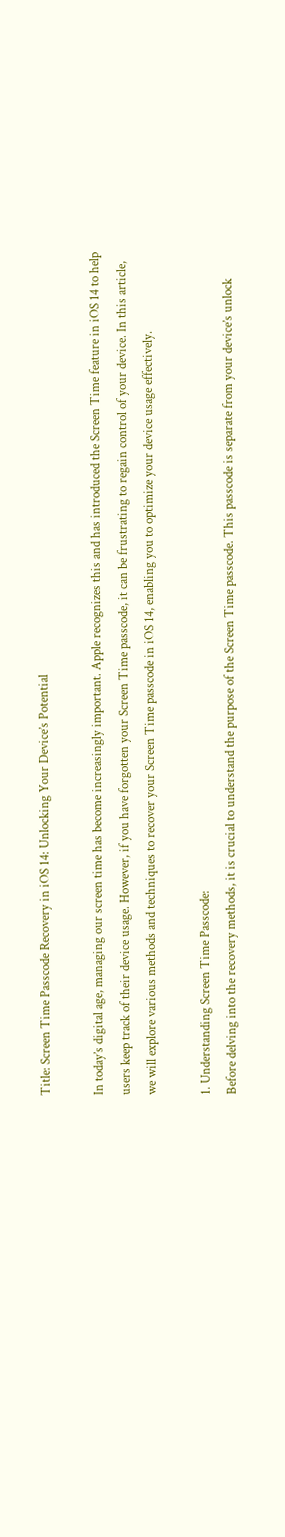Title: Screen Time Passcode Recovery in iOS 14: Unlocking Your Device’s Potential

In today’s digital age, managing our screen time has become increasingly important. Apple recognizes this and has introduced the Screen Time feature in iOS 14 to help users keep track of their device usage. However, if you have forgotten your Screen Time passcode, it can be frustrating to regain control of your device. In this article, we will explore various methods and techniques to recover your Screen Time passcode in iOS 14, enabling you to optimize your device usage effectively.

1. Understanding Screen Time Passcode:
Before delving into the recovery methods, it is crucial to understand the purpose of the Screen Time passcode. This passcode is separate from your device’s unlock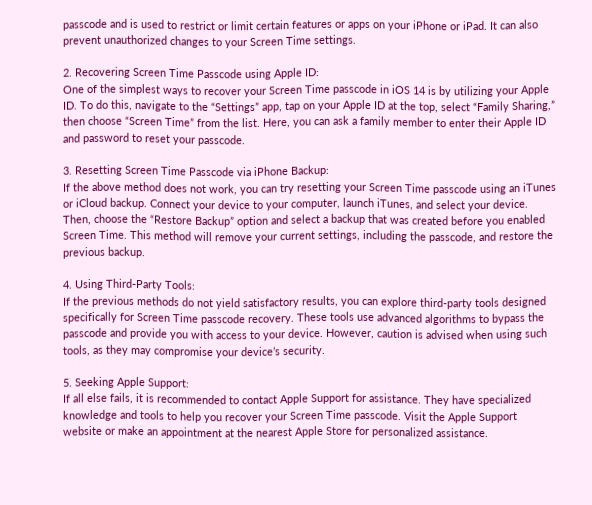passcode and is used to restrict or limit certain features or apps on your iPhone or iPad. It can also prevent unauthorized changes to your Screen Time settings.

2. Recovering Screen Time Passcode using Apple ID:
One of the simplest ways to recover your Screen Time passcode in iOS 14 is by utilizing your Apple ID. To do this, navigate to the “Settings” app, tap on your Apple ID at the top, select “Family Sharing,” then choose “Screen Time” from the list. Here, you can ask a family member to enter their Apple ID and password to reset your passcode.

3. Resetting Screen Time Passcode via iPhone Backup:
If the above method does not work, you can try resetting your Screen Time passcode using an iTunes or iCloud backup. Connect your device to your computer, launch iTunes, and select your device. Then, choose the “Restore Backup” option and select a backup that was created before you enabled Screen Time. This method will remove your current settings, including the passcode, and restore the previous backup.

4. Using Third-Party Tools:
If the previous methods do not yield satisfactory results, you can explore third-party tools designed specifically for Screen Time passcode recovery. These tools use advanced algorithms to bypass the passcode and provide you with access to your device. However, caution is advised when using such tools, as they may compromise your device’s security.

5. Seeking Apple Support:
If all else fails, it is recommended to contact Apple Support for assistance. They have specialized knowledge and tools to help you recover your Screen Time passcode. Visit the Apple Support website or make an appointment at the nearest Apple Store for personalized assistance.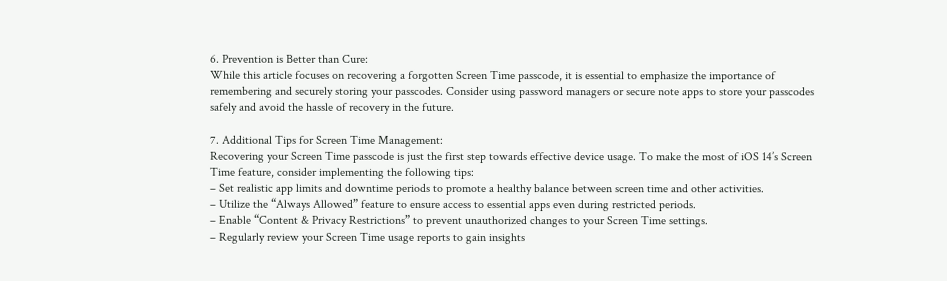6. Prevention is Better than Cure:
While this article focuses on recovering a forgotten Screen Time passcode, it is essential to emphasize the importance of remembering and securely storing your passcodes. Consider using password managers or secure note apps to store your passcodes safely and avoid the hassle of recovery in the future.

7. Additional Tips for Screen Time Management:
Recovering your Screen Time passcode is just the first step towards effective device usage. To make the most of iOS 14’s Screen Time feature, consider implementing the following tips:
– Set realistic app limits and downtime periods to promote a healthy balance between screen time and other activities.
– Utilize the “Always Allowed” feature to ensure access to essential apps even during restricted periods.
– Enable “Content & Privacy Restrictions” to prevent unauthorized changes to your Screen Time settings.
– Regularly review your Screen Time usage reports to gain insights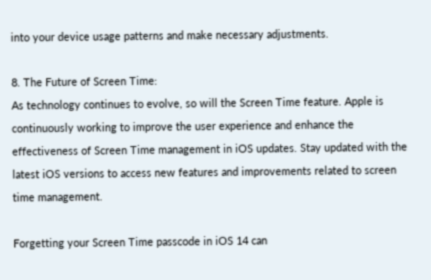into your device usage patterns and make necessary adjustments.

8. The Future of Screen Time:
As technology continues to evolve, so will the Screen Time feature. Apple is continuously working to improve the user experience and enhance the effectiveness of Screen Time management in iOS updates. Stay updated with the latest iOS versions to access new features and improvements related to screen time management.

Forgetting your Screen Time passcode in iOS 14 can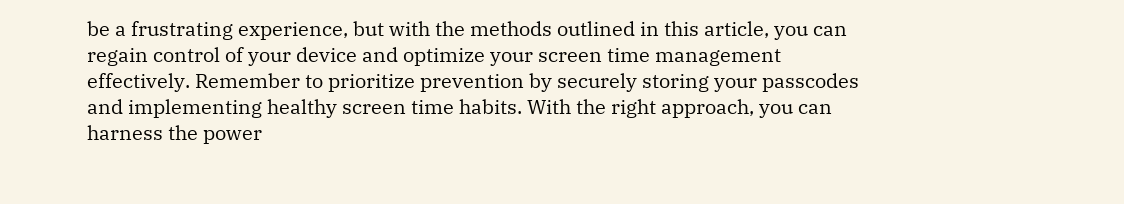be a frustrating experience, but with the methods outlined in this article, you can regain control of your device and optimize your screen time management effectively. Remember to prioritize prevention by securely storing your passcodes and implementing healthy screen time habits. With the right approach, you can harness the power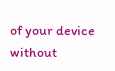of your device without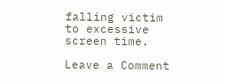falling victim to excessive screen time.

Leave a Comment